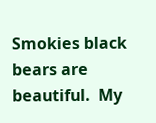Smokies black bears are beautiful.  My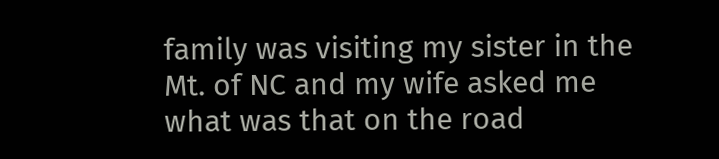family was visiting my sister in the Mt. of NC and my wife asked me what was that on the road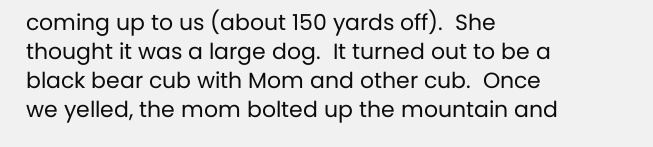coming up to us (about 150 yards off).  She thought it was a large dog.  It turned out to be a black bear cub with Mom and other cub.  Once we yelled, the mom bolted up the mountain and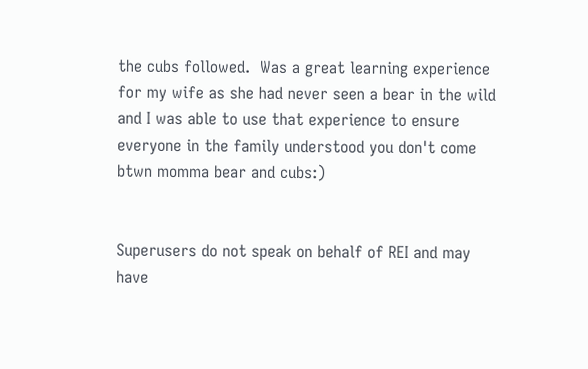the cubs followed.  Was a great learning experience for my wife as she had never seen a bear in the wild and I was able to use that experience to ensure everyone in the family understood you don't come btwn momma bear and cubs:)


Superusers do not speak on behalf of REI and may have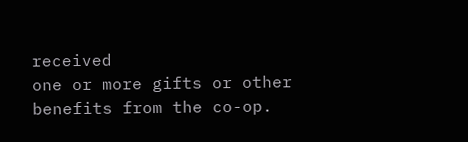received
one or more gifts or other benefits from the co-op.